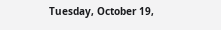Tuesday, October 19,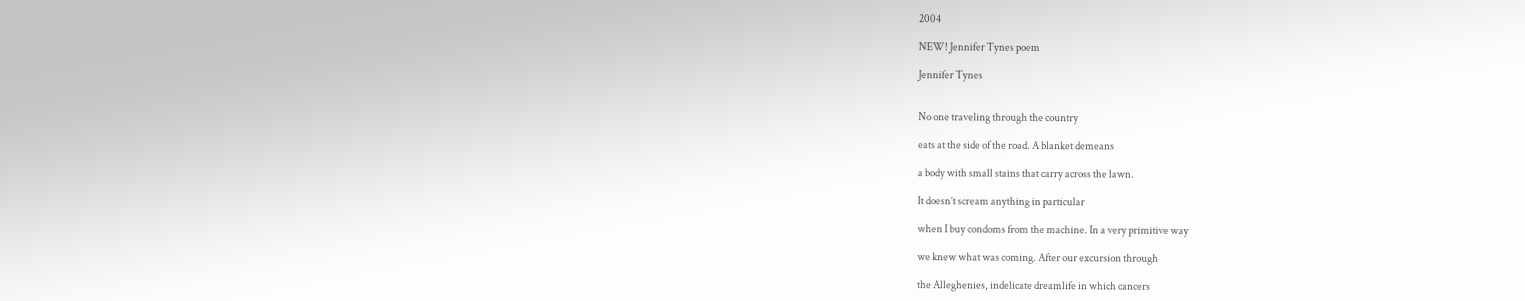2004

NEW! Jennifer Tynes poem

Jennifer Tynes


No one traveling through the country

eats at the side of the road. A blanket demeans

a body with small stains that carry across the lawn.

It doesn’t scream anything in particular

when I buy condoms from the machine. In a very primitive way

we knew what was coming. After our excursion through

the Alleghenies, indelicate dreamlife in which cancers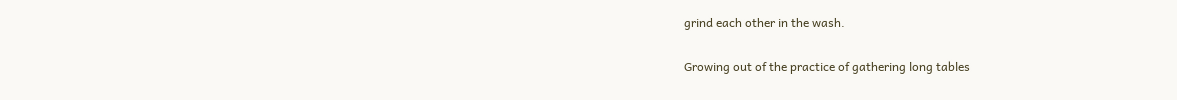grind each other in the wash.

Growing out of the practice of gathering long tables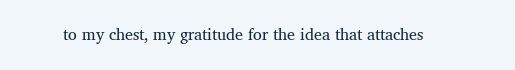to my chest, my gratitude for the idea that attaches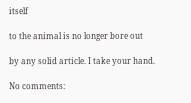itself

to the animal is no longer bore out

by any solid article. I take your hand.

No comments: